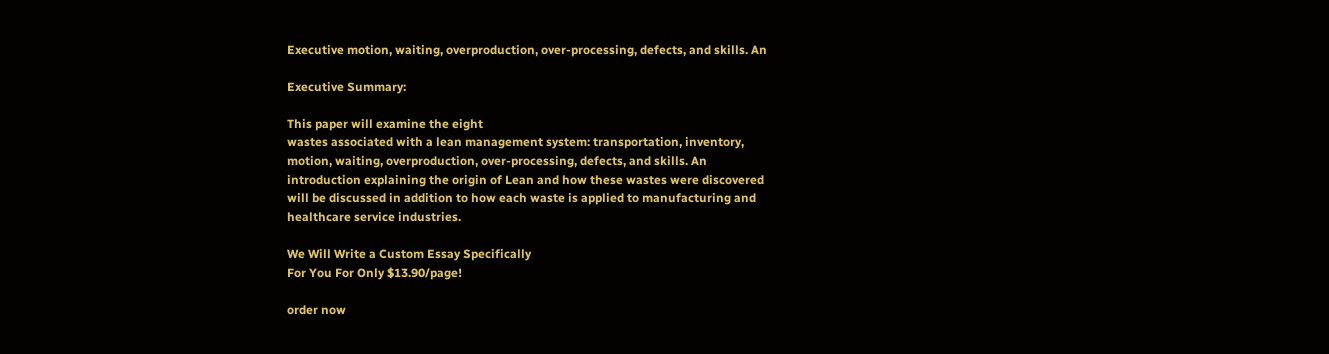Executive motion, waiting, overproduction, over-processing, defects, and skills. An

Executive Summary:

This paper will examine the eight
wastes associated with a lean management system: transportation, inventory,
motion, waiting, overproduction, over-processing, defects, and skills. An
introduction explaining the origin of Lean and how these wastes were discovered
will be discussed in addition to how each waste is applied to manufacturing and
healthcare service industries.

We Will Write a Custom Essay Specifically
For You For Only $13.90/page!

order now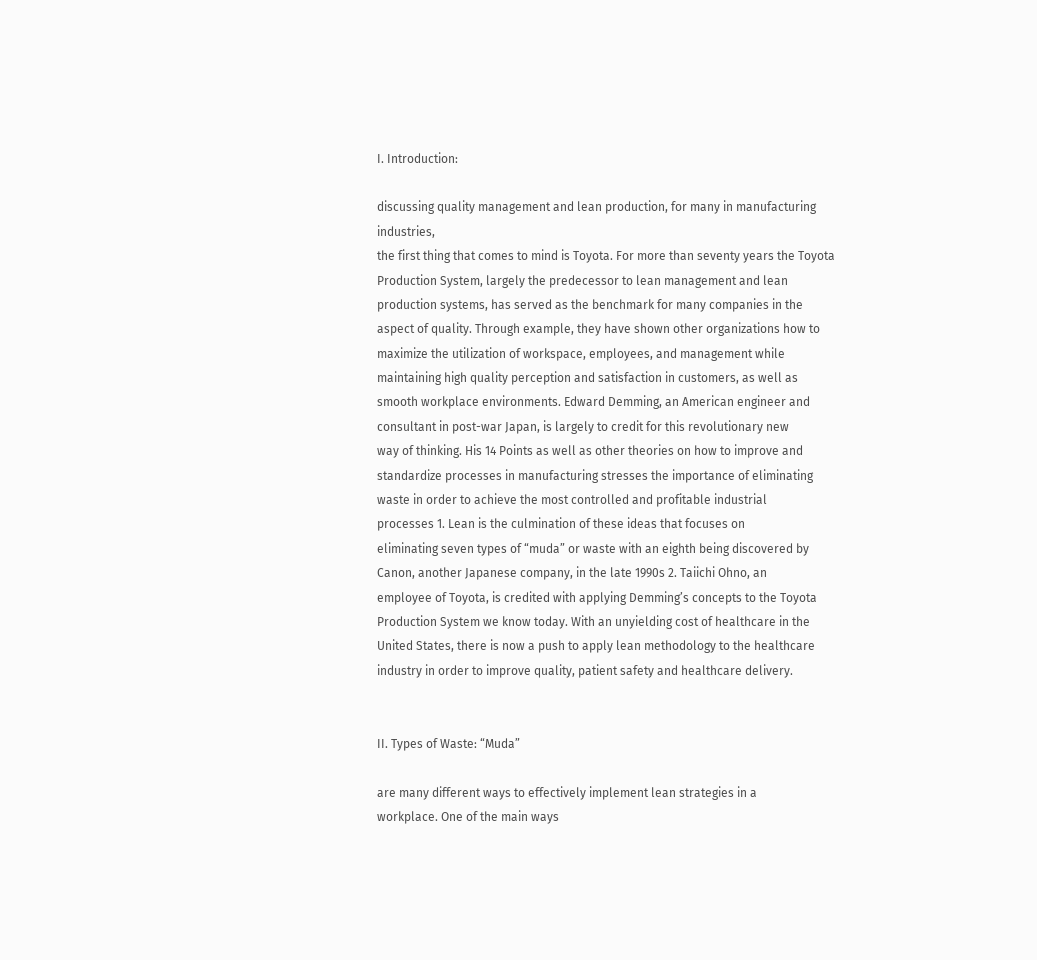I. Introduction:

discussing quality management and lean production, for many in manufacturing industries,
the first thing that comes to mind is Toyota. For more than seventy years the Toyota
Production System, largely the predecessor to lean management and lean
production systems, has served as the benchmark for many companies in the
aspect of quality. Through example, they have shown other organizations how to
maximize the utilization of workspace, employees, and management while
maintaining high quality perception and satisfaction in customers, as well as
smooth workplace environments. Edward Demming, an American engineer and
consultant in post-war Japan, is largely to credit for this revolutionary new
way of thinking. His 14 Points as well as other theories on how to improve and
standardize processes in manufacturing stresses the importance of eliminating
waste in order to achieve the most controlled and profitable industrial
processes 1. Lean is the culmination of these ideas that focuses on
eliminating seven types of “muda” or waste with an eighth being discovered by
Canon, another Japanese company, in the late 1990s 2. Taiichi Ohno, an
employee of Toyota, is credited with applying Demming’s concepts to the Toyota
Production System we know today. With an unyielding cost of healthcare in the
United States, there is now a push to apply lean methodology to the healthcare
industry in order to improve quality, patient safety and healthcare delivery.


II. Types of Waste: “Muda”

are many different ways to effectively implement lean strategies in a
workplace. One of the main ways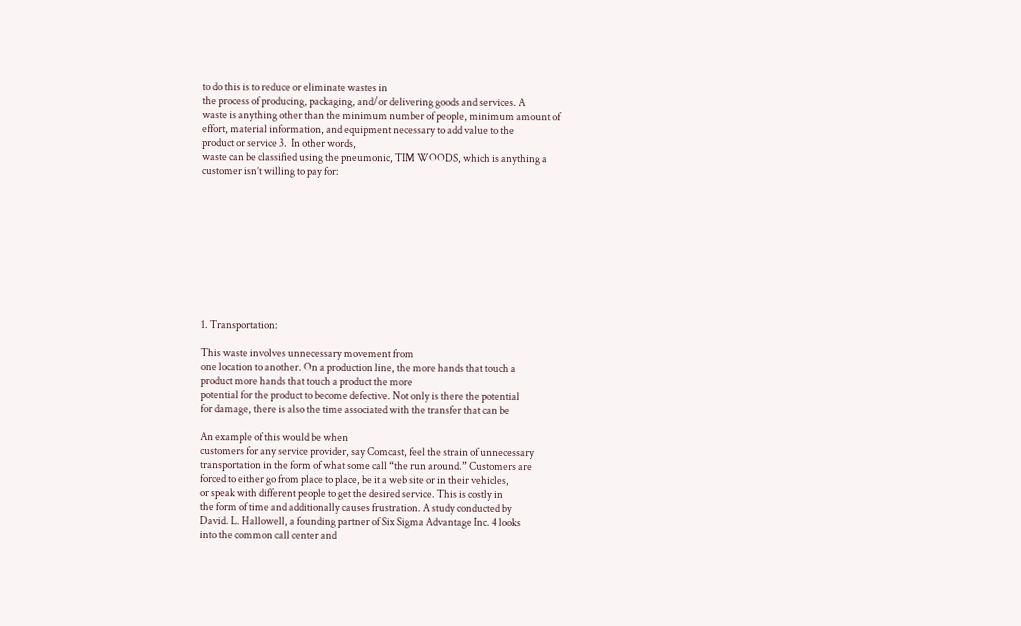to do this is to reduce or eliminate wastes in
the process of producing, packaging, and/or delivering goods and services. A
waste is anything other than the minimum number of people, minimum amount of
effort, material information, and equipment necessary to add value to the
product or service 3.  In other words,
waste can be classified using the pneumonic, TIM WOODS, which is anything a
customer isn’t willing to pay for:










1. Transportation:

This waste involves unnecessary movement from
one location to another. On a production line, the more hands that touch a
product more hands that touch a product the more
potential for the product to become defective. Not only is there the potential
for damage, there is also the time associated with the transfer that can be

An example of this would be when
customers for any service provider, say Comcast, feel the strain of unnecessary
transportation in the form of what some call “the run around.” Customers are
forced to either go from place to place, be it a web site or in their vehicles,
or speak with different people to get the desired service. This is costly in
the form of time and additionally causes frustration. A study conducted by
David. L. Hallowell, a founding partner of Six Sigma Advantage Inc. 4 looks
into the common call center and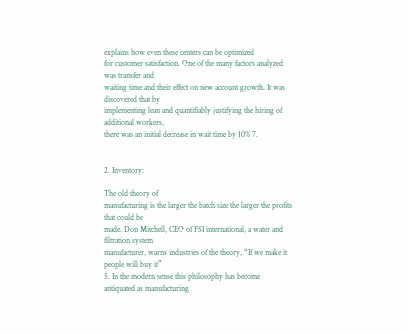explains how even these centers can be optimized
for customer satisfaction. One of the many factors analyzed was transfer and
waiting time and their effect on new account growth. It was discovered that by
implementing lean and quantifiably justifying the hiring of additional workers,
there was an initial decrease in wait time by 10% 7.


2. Inventory:

The old theory of
manufacturing is the larger the batch size the larger the profits that could be
made. Don Mitchell, CEO of FSI international, a water and filtration system
manufacturer, warns industries of the theory, “If we make it people will buy it”
5. In the modern sense this philosophy has become antiquated as manufacturing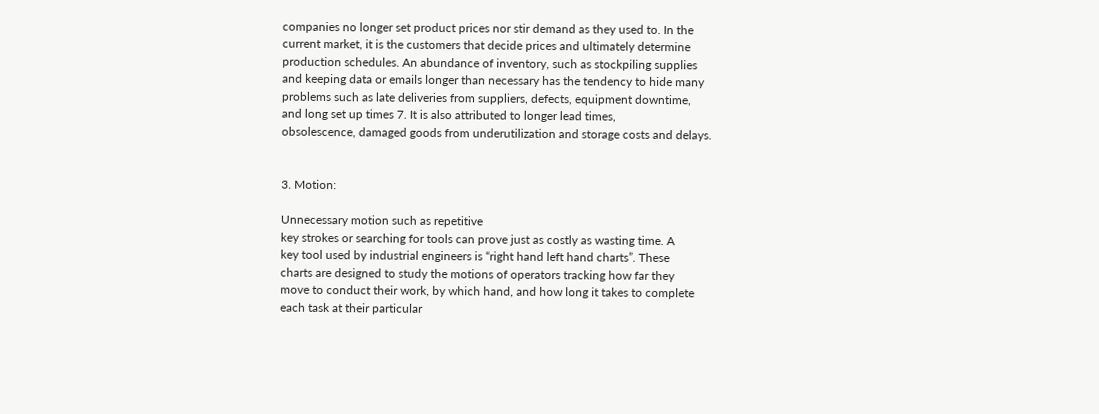companies no longer set product prices nor stir demand as they used to. In the
current market, it is the customers that decide prices and ultimately determine
production schedules. An abundance of inventory, such as stockpiling supplies
and keeping data or emails longer than necessary has the tendency to hide many
problems such as late deliveries from suppliers, defects, equipment downtime,
and long set up times 7. It is also attributed to longer lead times,
obsolescence, damaged goods from underutilization and storage costs and delays.


3. Motion:

Unnecessary motion such as repetitive
key strokes or searching for tools can prove just as costly as wasting time. A
key tool used by industrial engineers is “right hand left hand charts”. These
charts are designed to study the motions of operators tracking how far they
move to conduct their work, by which hand, and how long it takes to complete
each task at their particular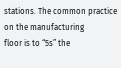stations. The common practice on the manufacturing
floor is to “5s” the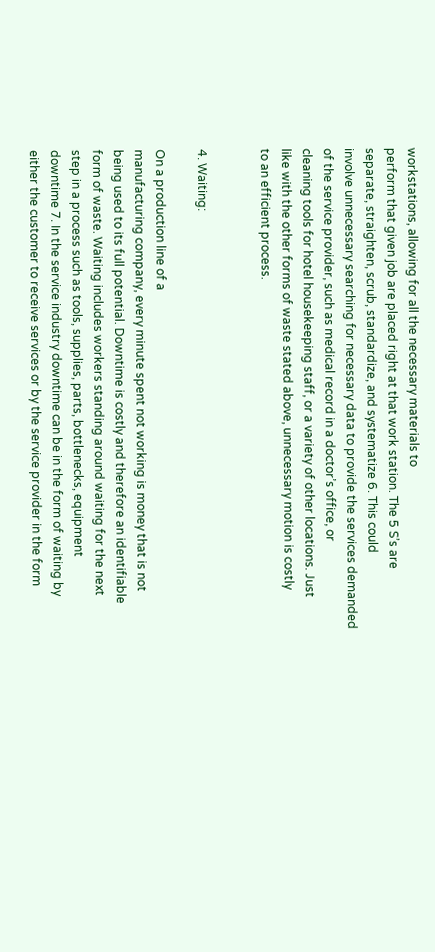workstations, allowing for all the necessary materials to
perform that given job are placed right at that work station. The 5 S’s are
separate, straighten, scrub, standardize, and systematize 6. This could
involve unnecessary searching for necessary data to provide the services demanded
of the service provider, such as medical record in a doctor’s office, or
cleaning tools for hotel housekeeping staff, or a variety of other locations. Just
like with the other forms of waste stated above, unnecessary motion is costly
to an efficient process.


4. Waiting:

On a production line of a
manufacturing company, every minute spent not working is money that is not
being used to its full potential. Downtime is costly and therefore an identifiable
form of waste. Waiting includes workers standing around waiting for the next
step in a process such as tools, supplies, parts, bottlenecks, equipment
downtime 7. In the service industry downtime can be in the form of waiting by
either the customer to receive services or by the service provider in the form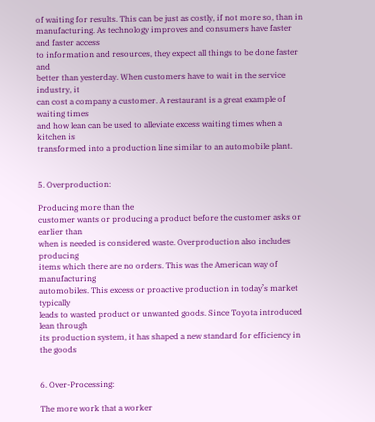of waiting for results. This can be just as costly, if not more so, than in
manufacturing. As technology improves and consumers have faster and faster access
to information and resources, they expect all things to be done faster and
better than yesterday. When customers have to wait in the service industry, it
can cost a company a customer. A restaurant is a great example of waiting times
and how lean can be used to alleviate excess waiting times when a kitchen is
transformed into a production line similar to an automobile plant.


5. Overproduction:

Producing more than the
customer wants or producing a product before the customer asks or earlier than
when is needed is considered waste. Overproduction also includes producing
items which there are no orders. This was the American way of manufacturing
automobiles. This excess or proactive production in today’s market typically
leads to wasted product or unwanted goods. Since Toyota introduced lean through
its production system, it has shaped a new standard for efficiency in the goods


6. Over-Processing:

The more work that a worker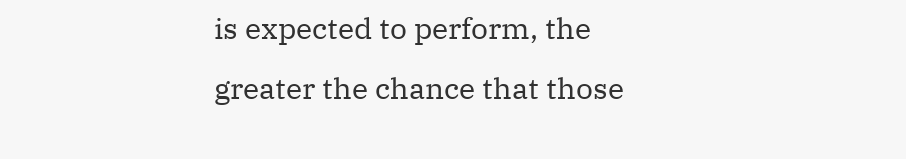is expected to perform, the greater the chance that those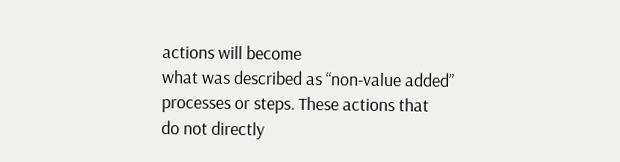actions will become
what was described as “non-value added” processes or steps. These actions that
do not directly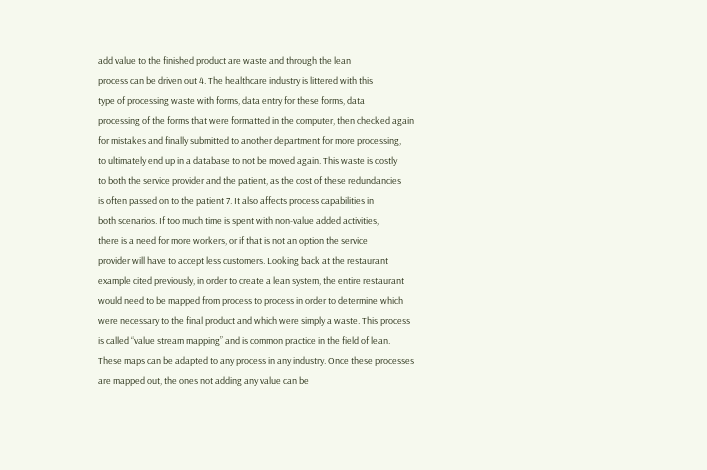add value to the finished product are waste and through the lean
process can be driven out 4. The healthcare industry is littered with this
type of processing waste with forms, data entry for these forms, data
processing of the forms that were formatted in the computer, then checked again
for mistakes and finally submitted to another department for more processing,
to ultimately end up in a database to not be moved again. This waste is costly
to both the service provider and the patient, as the cost of these redundancies
is often passed on to the patient 7. It also affects process capabilities in
both scenarios. If too much time is spent with non-value added activities,
there is a need for more workers, or if that is not an option the service
provider will have to accept less customers. Looking back at the restaurant
example cited previously, in order to create a lean system, the entire restaurant
would need to be mapped from process to process in order to determine which
were necessary to the final product and which were simply a waste. This process
is called “value stream mapping” and is common practice in the field of lean.
These maps can be adapted to any process in any industry. Once these processes
are mapped out, the ones not adding any value can be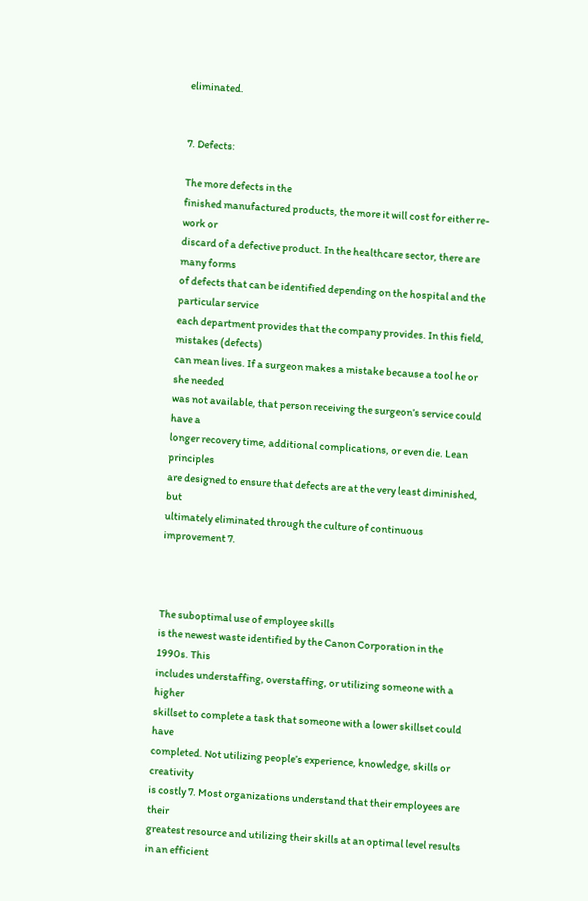eliminated.


7. Defects:

The more defects in the
finished manufactured products, the more it will cost for either re-work or
discard of a defective product. In the healthcare sector, there are many forms
of defects that can be identified depending on the hospital and the particular service
each department provides that the company provides. In this field, mistakes (defects)
can mean lives. If a surgeon makes a mistake because a tool he or she needed
was not available, that person receiving the surgeon’s service could have a
longer recovery time, additional complications, or even die. Lean principles
are designed to ensure that defects are at the very least diminished, but
ultimately eliminated through the culture of continuous improvement 7.



The suboptimal use of employee skills
is the newest waste identified by the Canon Corporation in the 1990s. This
includes understaffing, overstaffing, or utilizing someone with a higher
skillset to complete a task that someone with a lower skillset could have
completed. Not utilizing people’s experience, knowledge, skills or creativity
is costly 7. Most organizations understand that their employees are their
greatest resource and utilizing their skills at an optimal level results in an efficient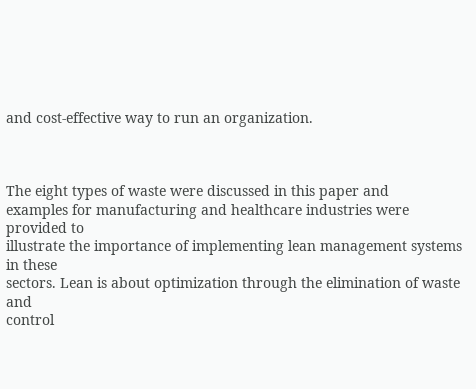and cost-effective way to run an organization.



The eight types of waste were discussed in this paper and
examples for manufacturing and healthcare industries were provided to
illustrate the importance of implementing lean management systems in these
sectors. Lean is about optimization through the elimination of waste and
control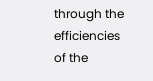through the efficiencies of the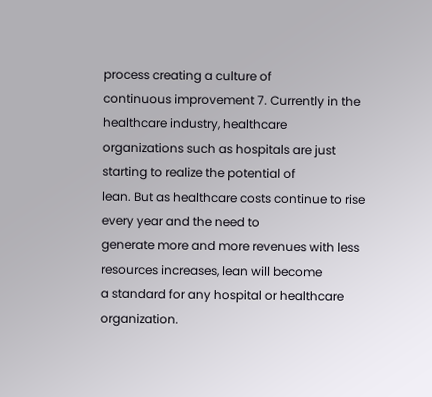process creating a culture of
continuous improvement 7. Currently in the healthcare industry, healthcare
organizations such as hospitals are just starting to realize the potential of
lean. But as healthcare costs continue to rise every year and the need to
generate more and more revenues with less resources increases, lean will become
a standard for any hospital or healthcare organization.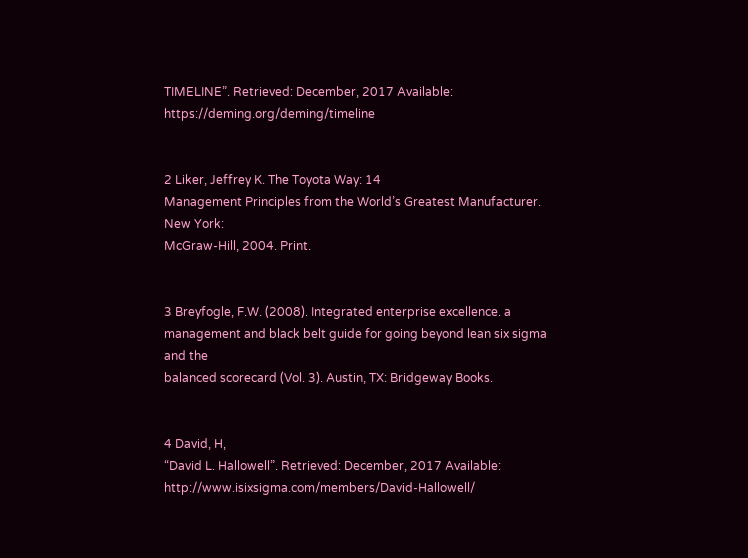TIMELINE”. Retrieved: December, 2017 Available: https://deming.org/deming/timeline


2 Liker, Jeffrey K. The Toyota Way: 14
Management Principles from the World’s Greatest Manufacturer. New York:
McGraw-Hill, 2004. Print.


3 Breyfogle, F.W. (2008). Integrated enterprise excellence. a
management and black belt guide for going beyond lean six sigma and the
balanced scorecard (Vol. 3). Austin, TX: Bridgeway Books.


4 David, H,
“David L. Hallowell”. Retrieved: December, 2017 Available: http://www.isixsigma.com/members/David-Hallowell/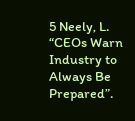5 Neely, L.
“CEOs Warn Industry to Always Be Prepared”.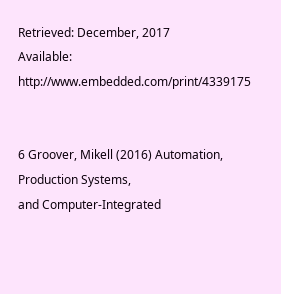Retrieved: December, 2017
Available: http://www.embedded.com/print/4339175


6 Groover, Mikell (2016) Automation, Production Systems,
and Computer-Integrated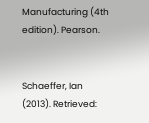Manufacturing (4th edition). Pearson.


Schaeffer, Ian (2013). Retrieved: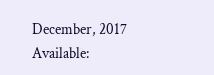December, 2017 Available: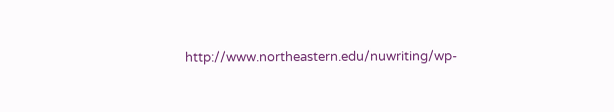http://www.northeastern.edu/nuwriting/wp-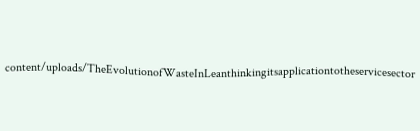content/uploads/TheEvolutionofWasteInLeanthinkingitsapplicationtotheservicesector